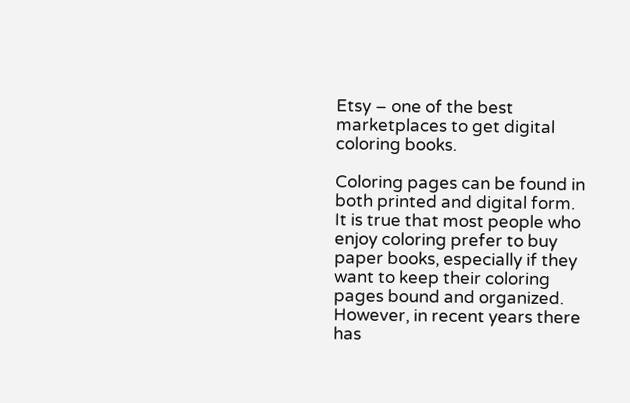Etsy – one of the best marketplaces to get digital coloring books.

Coloring pages can be found in both printed and digital form. It is true that most people who enjoy coloring prefer to buy paper books, especially if they want to keep their coloring pages bound and organized. However, in recent years there has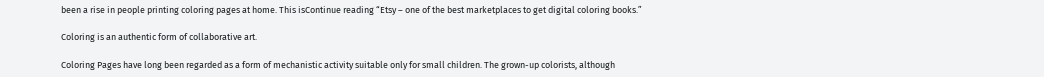been a rise in people printing coloring pages at home. This isContinue reading “Etsy – one of the best marketplaces to get digital coloring books.”

Coloring is an authentic form of collaborative art.

Coloring Pages have long been regarded as a form of mechanistic activity suitable only for small children. The grown-up colorists, although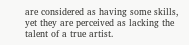are considered as having some skills, yet they are perceived as lacking the talent of a true artist.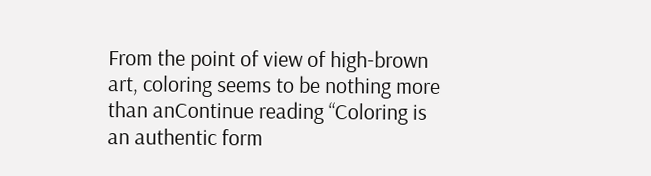From the point of view of high-brown art, coloring seems to be nothing more than anContinue reading “Coloring is an authentic form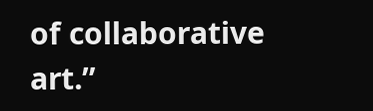of collaborative art.”